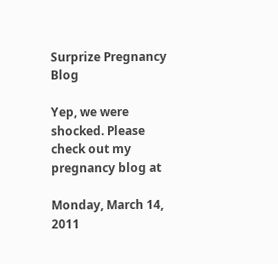Surprize Pregnancy Blog

Yep, we were shocked. Please check out my pregnancy blog at

Monday, March 14, 2011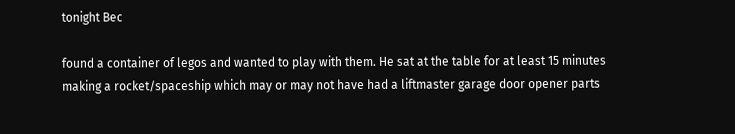tonight Bec

found a container of legos and wanted to play with them. He sat at the table for at least 15 minutes making a rocket/spaceship which may or may not have had a liftmaster garage door opener parts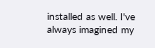installed as well. I've always imagined my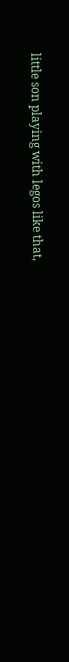little son playing with legos like that,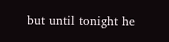but until tonight he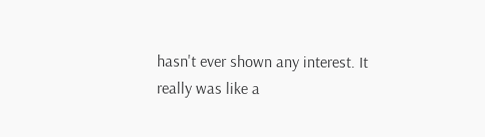hasn't ever shown any interest. It really was like a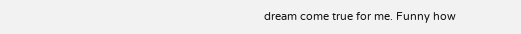dream come true for me. Funny how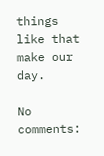things like that make our day.

No comments: